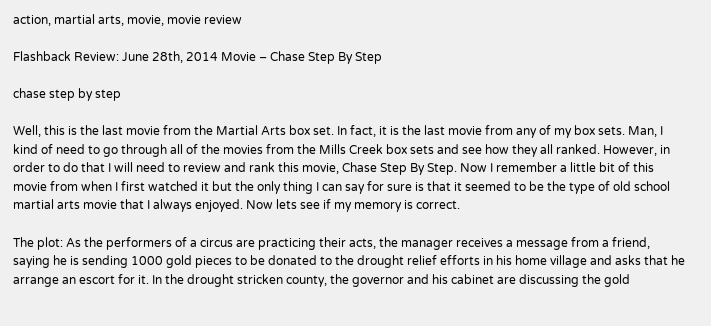action, martial arts, movie, movie review

Flashback Review: June 28th, 2014 Movie – Chase Step By Step

chase step by step

Well, this is the last movie from the Martial Arts box set. In fact, it is the last movie from any of my box sets. Man, I kind of need to go through all of the movies from the Mills Creek box sets and see how they all ranked. However, in order to do that I will need to review and rank this movie, Chase Step By Step. Now I remember a little bit of this movie from when I first watched it but the only thing I can say for sure is that it seemed to be the type of old school martial arts movie that I always enjoyed. Now lets see if my memory is correct.

The plot: As the performers of a circus are practicing their acts, the manager receives a message from a friend, saying he is sending 1000 gold pieces to be donated to the drought relief efforts in his home village and asks that he arrange an escort for it. In the drought stricken county, the governor and his cabinet are discussing the gold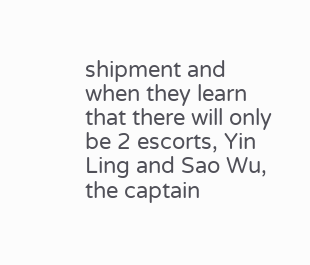shipment and when they learn that there will only be 2 escorts, Yin Ling and Sao Wu, the captain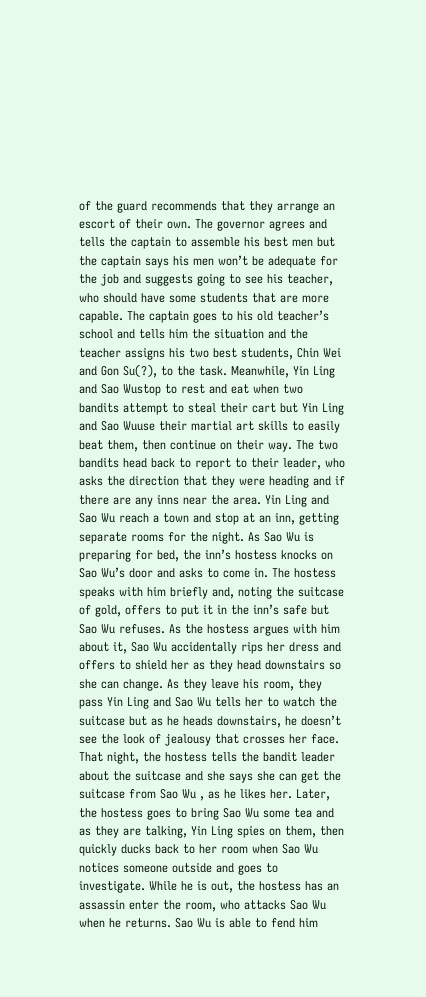of the guard recommends that they arrange an escort of their own. The governor agrees and tells the captain to assemble his best men but the captain says his men won’t be adequate for the job and suggests going to see his teacher, who should have some students that are more capable. The captain goes to his old teacher’s school and tells him the situation and the teacher assigns his two best students, Chin Wei and Gon Su(?), to the task. Meanwhile, Yin Ling and Sao Wustop to rest and eat when two bandits attempt to steal their cart but Yin Ling and Sao Wuuse their martial art skills to easily beat them, then continue on their way. The two bandits head back to report to their leader, who asks the direction that they were heading and if there are any inns near the area. Yin Ling and Sao Wu reach a town and stop at an inn, getting separate rooms for the night. As Sao Wu is preparing for bed, the inn’s hostess knocks on Sao Wu’s door and asks to come in. The hostess speaks with him briefly and, noting the suitcase of gold, offers to put it in the inn’s safe but Sao Wu refuses. As the hostess argues with him about it, Sao Wu accidentally rips her dress and offers to shield her as they head downstairs so she can change. As they leave his room, they pass Yin Ling and Sao Wu tells her to watch the suitcase but as he heads downstairs, he doesn’t see the look of jealousy that crosses her face. That night, the hostess tells the bandit leader about the suitcase and she says she can get the suitcase from Sao Wu , as he likes her. Later, the hostess goes to bring Sao Wu some tea and as they are talking, Yin Ling spies on them, then quickly ducks back to her room when Sao Wu notices someone outside and goes to investigate. While he is out, the hostess has an assassin enter the room, who attacks Sao Wu when he returns. Sao Wu is able to fend him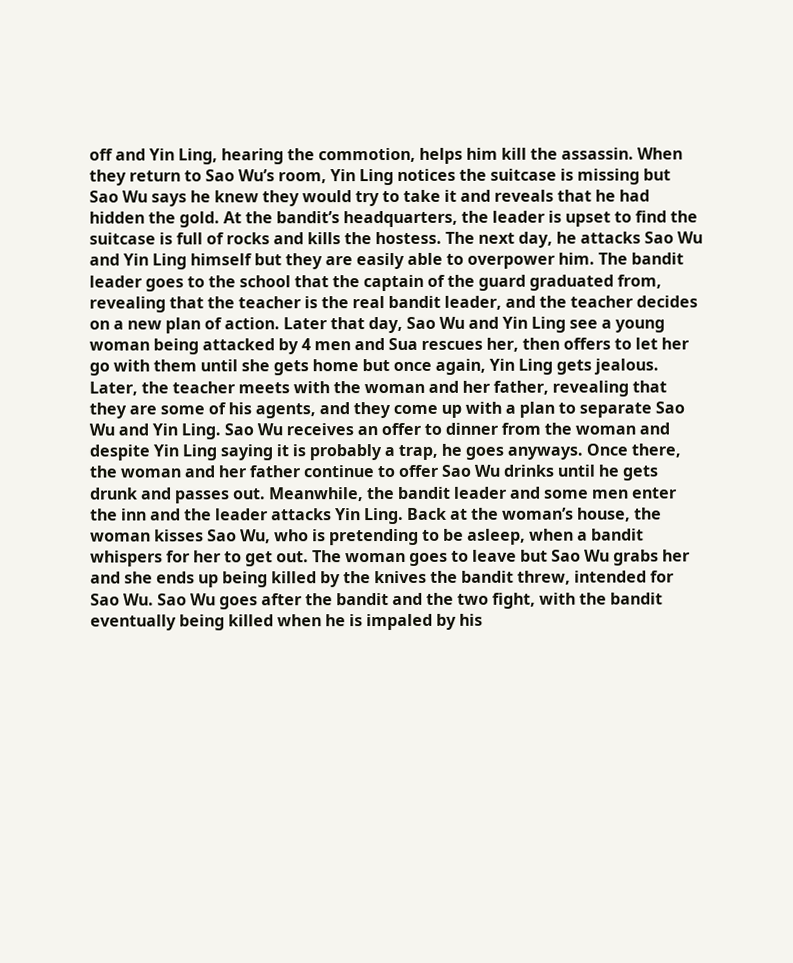off and Yin Ling, hearing the commotion, helps him kill the assassin. When they return to Sao Wu’s room, Yin Ling notices the suitcase is missing but Sao Wu says he knew they would try to take it and reveals that he had hidden the gold. At the bandit’s headquarters, the leader is upset to find the suitcase is full of rocks and kills the hostess. The next day, he attacks Sao Wu and Yin Ling himself but they are easily able to overpower him. The bandit leader goes to the school that the captain of the guard graduated from, revealing that the teacher is the real bandit leader, and the teacher decides on a new plan of action. Later that day, Sao Wu and Yin Ling see a young woman being attacked by 4 men and Sua rescues her, then offers to let her go with them until she gets home but once again, Yin Ling gets jealous. Later, the teacher meets with the woman and her father, revealing that they are some of his agents, and they come up with a plan to separate Sao Wu and Yin Ling. Sao Wu receives an offer to dinner from the woman and despite Yin Ling saying it is probably a trap, he goes anyways. Once there, the woman and her father continue to offer Sao Wu drinks until he gets drunk and passes out. Meanwhile, the bandit leader and some men enter the inn and the leader attacks Yin Ling. Back at the woman’s house, the woman kisses Sao Wu, who is pretending to be asleep, when a bandit whispers for her to get out. The woman goes to leave but Sao Wu grabs her and she ends up being killed by the knives the bandit threw, intended for Sao Wu. Sao Wu goes after the bandit and the two fight, with the bandit eventually being killed when he is impaled by his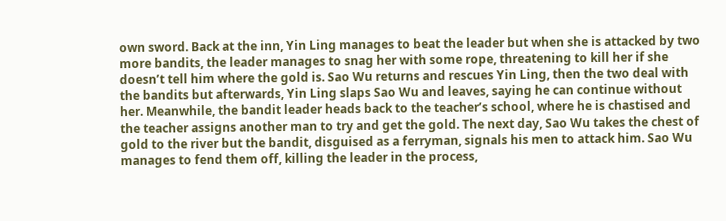own sword. Back at the inn, Yin Ling manages to beat the leader but when she is attacked by two more bandits, the leader manages to snag her with some rope, threatening to kill her if she doesn’t tell him where the gold is. Sao Wu returns and rescues Yin Ling, then the two deal with the bandits but afterwards, Yin Ling slaps Sao Wu and leaves, saying he can continue without her. Meanwhile, the bandit leader heads back to the teacher’s school, where he is chastised and the teacher assigns another man to try and get the gold. The next day, Sao Wu takes the chest of gold to the river but the bandit, disguised as a ferryman, signals his men to attack him. Sao Wu manages to fend them off, killing the leader in the process,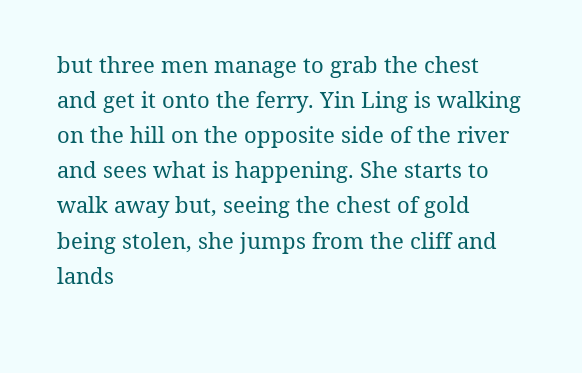but three men manage to grab the chest and get it onto the ferry. Yin Ling is walking on the hill on the opposite side of the river and sees what is happening. She starts to walk away but, seeing the chest of gold being stolen, she jumps from the cliff and lands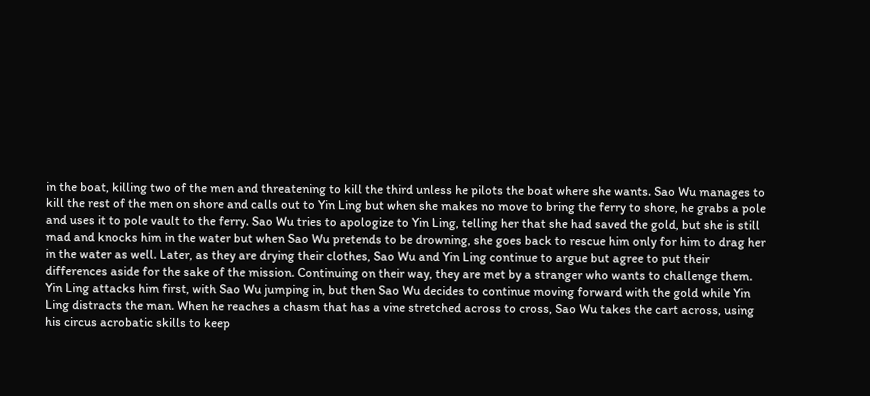in the boat, killing two of the men and threatening to kill the third unless he pilots the boat where she wants. Sao Wu manages to kill the rest of the men on shore and calls out to Yin Ling but when she makes no move to bring the ferry to shore, he grabs a pole and uses it to pole vault to the ferry. Sao Wu tries to apologize to Yin Ling, telling her that she had saved the gold, but she is still mad and knocks him in the water but when Sao Wu pretends to be drowning, she goes back to rescue him only for him to drag her in the water as well. Later, as they are drying their clothes, Sao Wu and Yin Ling continue to argue but agree to put their differences aside for the sake of the mission. Continuing on their way, they are met by a stranger who wants to challenge them. Yin Ling attacks him first, with Sao Wu jumping in, but then Sao Wu decides to continue moving forward with the gold while Yin Ling distracts the man. When he reaches a chasm that has a vine stretched across to cross, Sao Wu takes the cart across, using his circus acrobatic skills to keep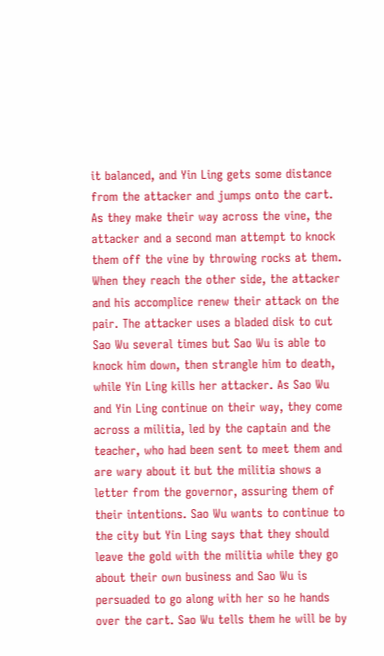it balanced, and Yin Ling gets some distance from the attacker and jumps onto the cart. As they make their way across the vine, the attacker and a second man attempt to knock them off the vine by throwing rocks at them. When they reach the other side, the attacker and his accomplice renew their attack on the pair. The attacker uses a bladed disk to cut Sao Wu several times but Sao Wu is able to knock him down, then strangle him to death, while Yin Ling kills her attacker. As Sao Wu and Yin Ling continue on their way, they come across a militia, led by the captain and the teacher, who had been sent to meet them and are wary about it but the militia shows a letter from the governor, assuring them of their intentions. Sao Wu wants to continue to the city but Yin Ling says that they should leave the gold with the militia while they go about their own business and Sao Wu is persuaded to go along with her so he hands over the cart. Sao Wu tells them he will be by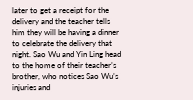later to get a receipt for the delivery and the teacher tells him they will be having a dinner to celebrate the delivery that night. Sao Wu and Yin Ling head to the home of their teacher’s brother, who notices Sao Wu’s injuries and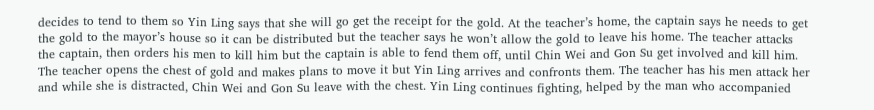decides to tend to them so Yin Ling says that she will go get the receipt for the gold. At the teacher’s home, the captain says he needs to get the gold to the mayor’s house so it can be distributed but the teacher says he won’t allow the gold to leave his home. The teacher attacks the captain, then orders his men to kill him but the captain is able to fend them off, until Chin Wei and Gon Su get involved and kill him. The teacher opens the chest of gold and makes plans to move it but Yin Ling arrives and confronts them. The teacher has his men attack her and while she is distracted, Chin Wei and Gon Su leave with the chest. Yin Ling continues fighting, helped by the man who accompanied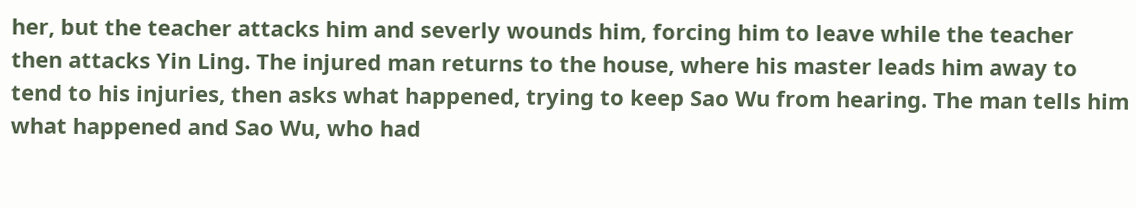her, but the teacher attacks him and severly wounds him, forcing him to leave while the teacher then attacks Yin Ling. The injured man returns to the house, where his master leads him away to tend to his injuries, then asks what happened, trying to keep Sao Wu from hearing. The man tells him what happened and Sao Wu, who had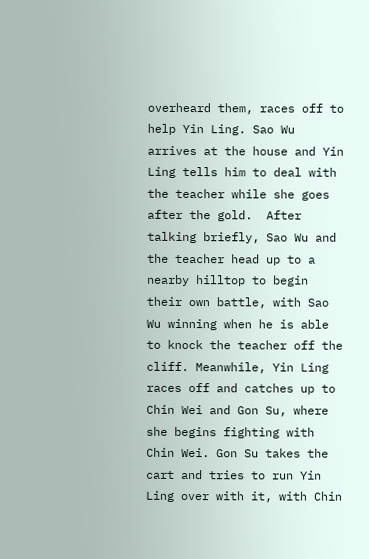overheard them, races off to help Yin Ling. Sao Wu arrives at the house and Yin Ling tells him to deal with the teacher while she goes after the gold.  After talking briefly, Sao Wu and the teacher head up to a nearby hilltop to begin their own battle, with Sao Wu winning when he is able to knock the teacher off the cliff. Meanwhile, Yin Ling races off and catches up to Chin Wei and Gon Su, where she begins fighting with Chin Wei. Gon Su takes the cart and tries to run Yin Ling over with it, with Chin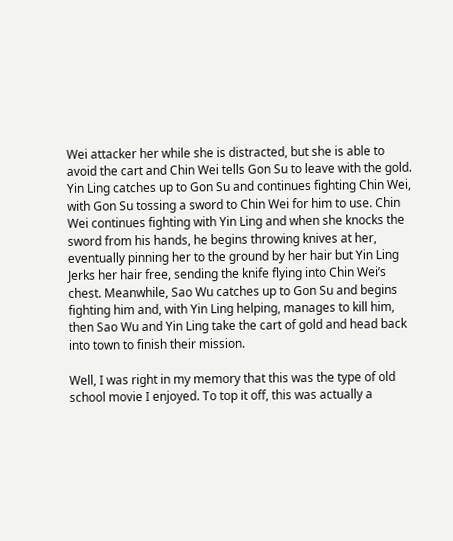Wei attacker her while she is distracted, but she is able to avoid the cart and Chin Wei tells Gon Su to leave with the gold. Yin Ling catches up to Gon Su and continues fighting Chin Wei, with Gon Su tossing a sword to Chin Wei for him to use. Chin Wei continues fighting with Yin Ling and when she knocks the sword from his hands, he begins throwing knives at her, eventually pinning her to the ground by her hair but Yin Ling Jerks her hair free, sending the knife flying into Chin Wei’s chest. Meanwhile, Sao Wu catches up to Gon Su and begins fighting him and, with Yin Ling helping, manages to kill him, then Sao Wu and Yin Ling take the cart of gold and head back into town to finish their mission.

Well, I was right in my memory that this was the type of old school movie I enjoyed. To top it off, this was actually a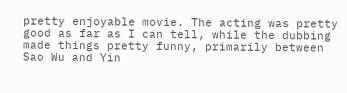pretty enjoyable movie. The acting was pretty good as far as I can tell, while the dubbing made things pretty funny, primarily between Sao Wu and Yin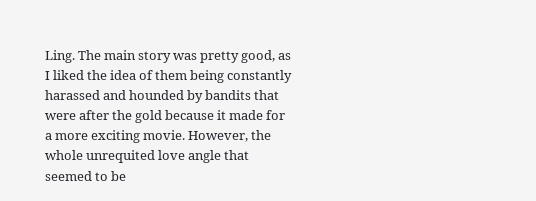Ling. The main story was pretty good, as I liked the idea of them being constantly harassed and hounded by bandits that were after the gold because it made for a more exciting movie. However, the whole unrequited love angle that seemed to be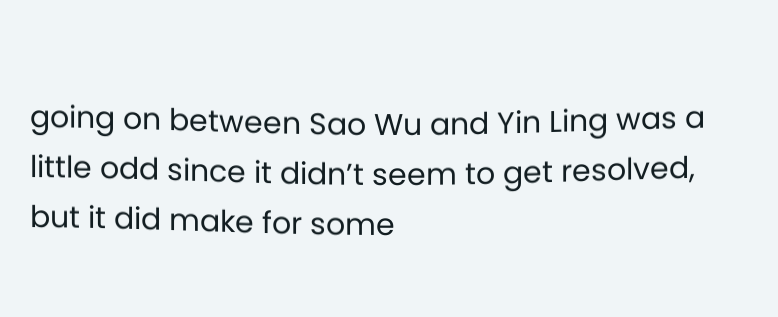going on between Sao Wu and Yin Ling was a little odd since it didn’t seem to get resolved, but it did make for some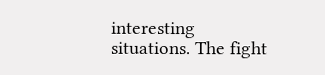interesting situations. The fight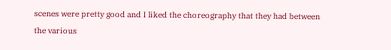scenes were pretty good and I liked the choreography that they had between the various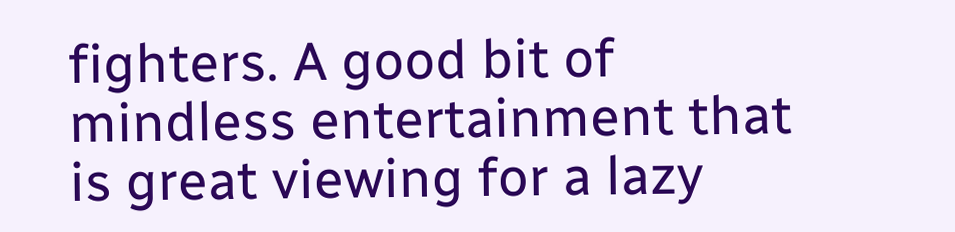fighters. A good bit of mindless entertainment that is great viewing for a lazy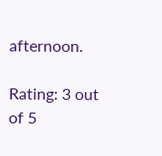afternoon.

Rating: 3 out of 5